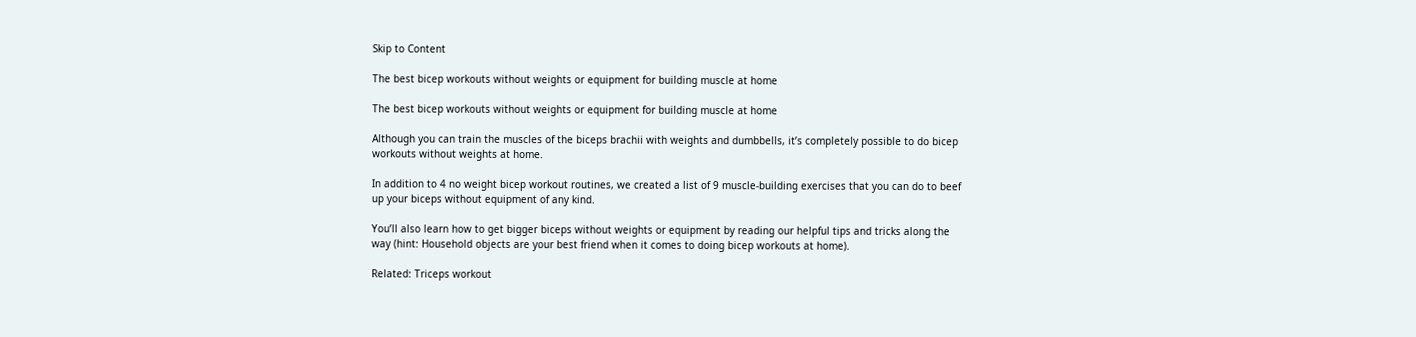Skip to Content

The best bicep workouts without weights or equipment for building muscle at home

The best bicep workouts without weights or equipment for building muscle at home

Although you can train the muscles of the biceps brachii with weights and dumbbells, it’s completely possible to do bicep workouts without weights at home.

In addition to 4 no weight bicep workout routines, we created a list of 9 muscle-building exercises that you can do to beef up your biceps without equipment of any kind.

You’ll also learn how to get bigger biceps without weights or equipment by reading our helpful tips and tricks along the way (hint: Household objects are your best friend when it comes to doing bicep workouts at home).

Related: Triceps workout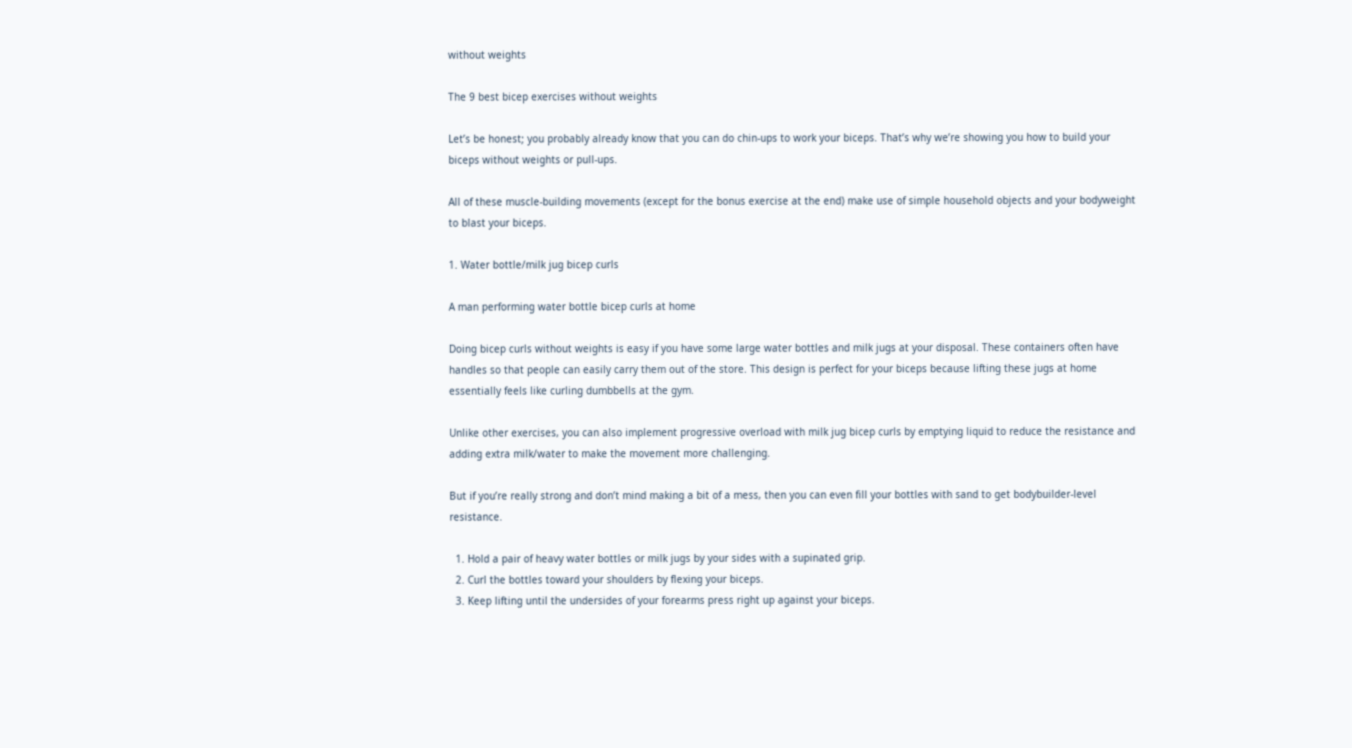without weights

The 9 best bicep exercises without weights

Let’s be honest; you probably already know that you can do chin-ups to work your biceps. That’s why we’re showing you how to build your biceps without weights or pull-ups.

All of these muscle-building movements (except for the bonus exercise at the end) make use of simple household objects and your bodyweight to blast your biceps.

1. Water bottle/milk jug bicep curls

A man performing water bottle bicep curls at home

Doing bicep curls without weights is easy if you have some large water bottles and milk jugs at your disposal. These containers often have handles so that people can easily carry them out of the store. This design is perfect for your biceps because lifting these jugs at home essentially feels like curling dumbbells at the gym.

Unlike other exercises, you can also implement progressive overload with milk jug bicep curls by emptying liquid to reduce the resistance and adding extra milk/water to make the movement more challenging.

But if you’re really strong and don’t mind making a bit of a mess, then you can even fill your bottles with sand to get bodybuilder-level resistance.

  1. Hold a pair of heavy water bottles or milk jugs by your sides with a supinated grip.
  2. Curl the bottles toward your shoulders by flexing your biceps.
  3. Keep lifting until the undersides of your forearms press right up against your biceps.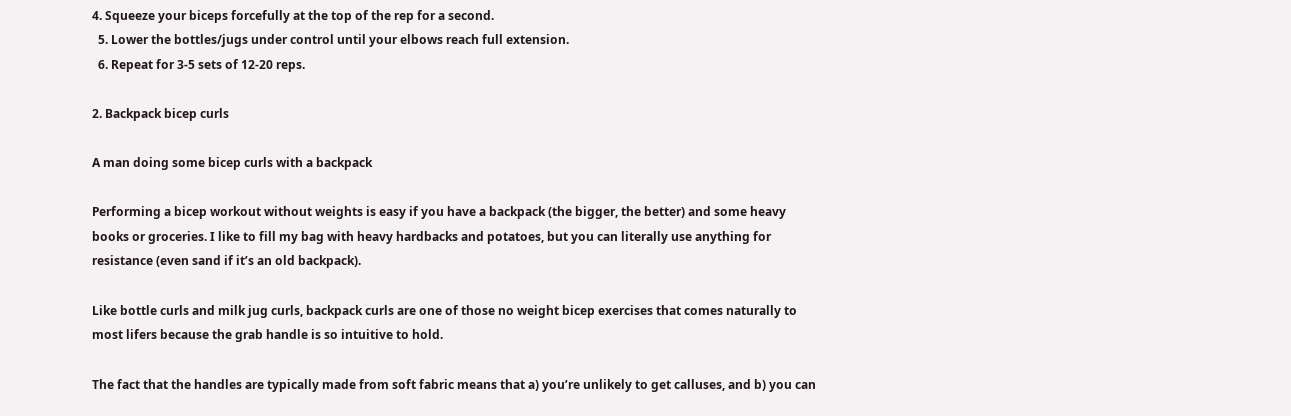4. Squeeze your biceps forcefully at the top of the rep for a second.
  5. Lower the bottles/jugs under control until your elbows reach full extension.
  6. Repeat for 3-5 sets of 12-20 reps.

2. Backpack bicep curls

A man doing some bicep curls with a backpack

Performing a bicep workout without weights is easy if you have a backpack (the bigger, the better) and some heavy books or groceries. I like to fill my bag with heavy hardbacks and potatoes, but you can literally use anything for resistance (even sand if it’s an old backpack).

Like bottle curls and milk jug curls, backpack curls are one of those no weight bicep exercises that comes naturally to most lifers because the grab handle is so intuitive to hold.

The fact that the handles are typically made from soft fabric means that a) you’re unlikely to get calluses, and b) you can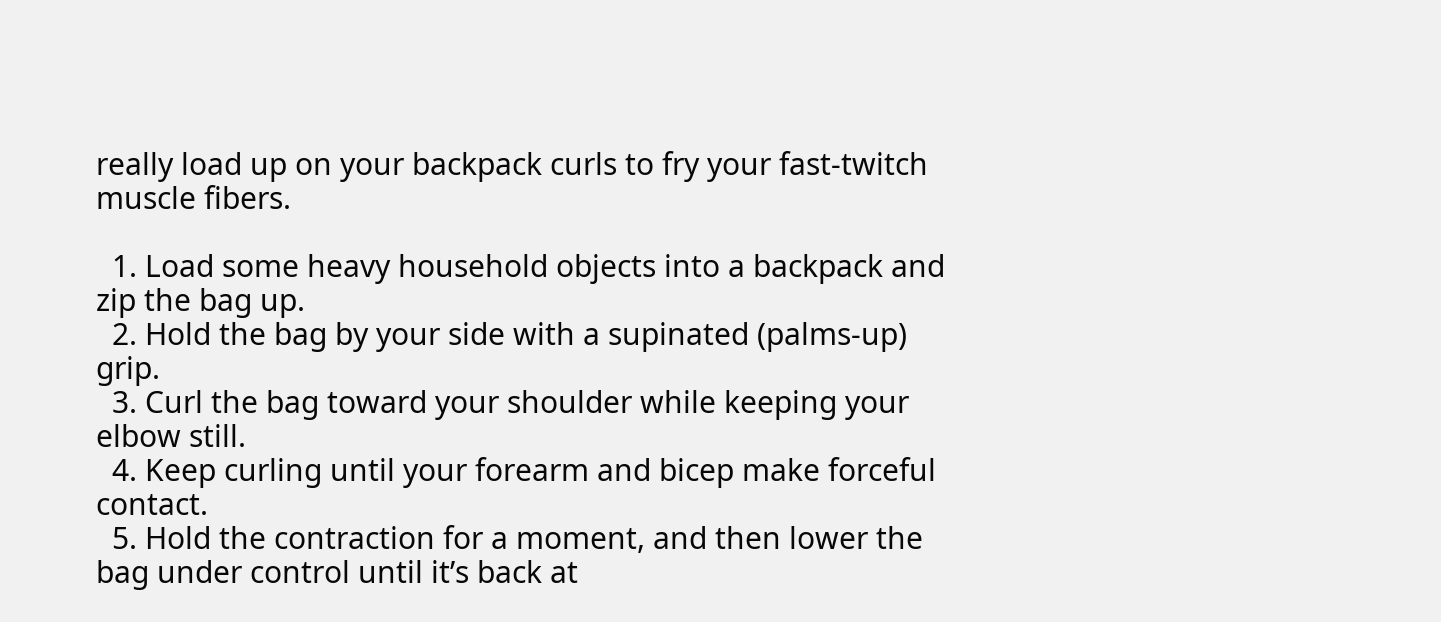really load up on your backpack curls to fry your fast-twitch muscle fibers.

  1. Load some heavy household objects into a backpack and zip the bag up.
  2. Hold the bag by your side with a supinated (palms-up) grip.
  3. Curl the bag toward your shoulder while keeping your elbow still.
  4. Keep curling until your forearm and bicep make forceful contact.
  5. Hold the contraction for a moment, and then lower the bag under control until it’s back at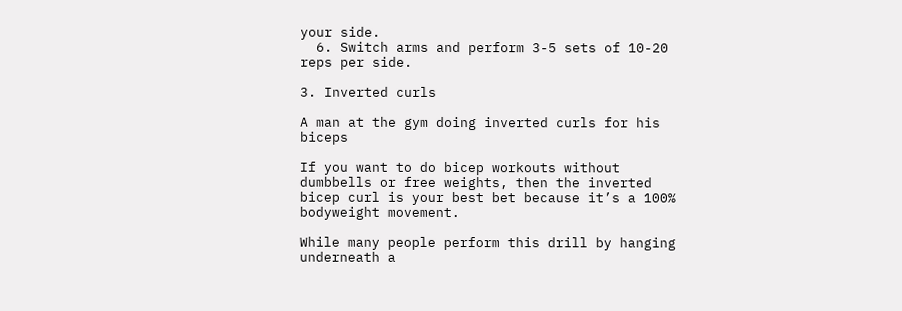your side.
  6. Switch arms and perform 3-5 sets of 10-20 reps per side.

3. Inverted curls

A man at the gym doing inverted curls for his biceps

If you want to do bicep workouts without dumbbells or free weights, then the inverted bicep curl is your best bet because it’s a 100% bodyweight movement.

While many people perform this drill by hanging underneath a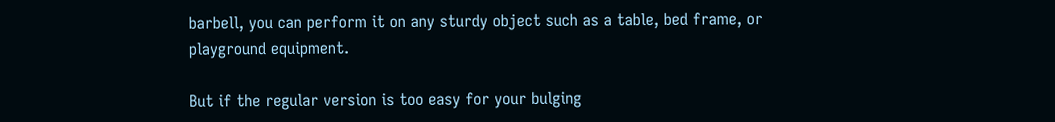barbell, you can perform it on any sturdy object such as a table, bed frame, or playground equipment.

But if the regular version is too easy for your bulging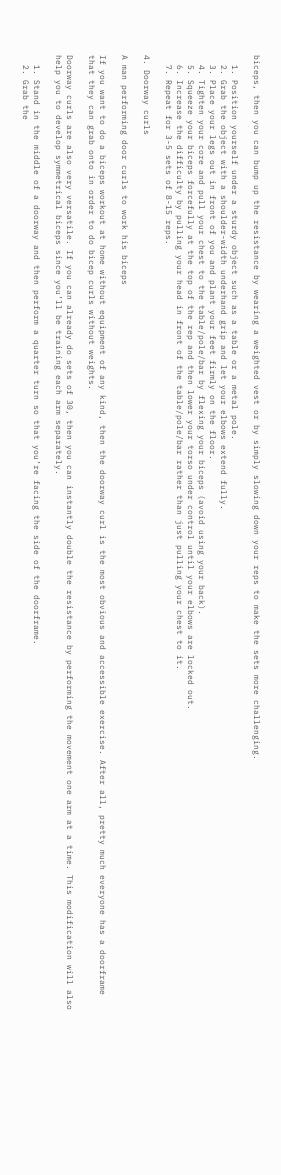biceps, then you can bump up the resistance by wearing a weighted vest or by simply slowing down your reps to make the sets more challenging.

  1. Position yourself under a sturdy object such as a table or a metal pole.
  2. Grab the object with a shoulder-width underhand grip and let your elbows extend fully.
  3. Place your legs out in front of you and plant your feet firmly on the floor.
  4. Tighten your core and pull your chest to the table/pole/bar by flexing your biceps (avoid using your back).
  5. Squeeze your biceps forcefully at the top of the rep and then lower your torso under control until your elbows are locked out.
  6. Increase the difficulty by pulling your head in front of the table/pole/bar rather than just pulling your chest to it.
  7. Repeat for 3-5 sets of 8-15 reps.

4. Doorway curls

A man performing door curls to work his biceps

If you want to do a biceps workout at home without equipment of any kind, then the doorway curl is the most obvious and accessible exercise. After all, pretty much everyone has a doorframe that they can grab onto in order to do bicep curls without weights.

Doorway curls are also very versatile. If you can already do sets of 30, then you can instantly double the resistance by performing the movement one arm at a time. This modification will also help you to develop symmetrical biceps since you’ll be training each arm separately.

  1. Stand in the middle of a doorway and then perform a quarter turn so that you’re facing the side of the doorframe.
  2. Grab the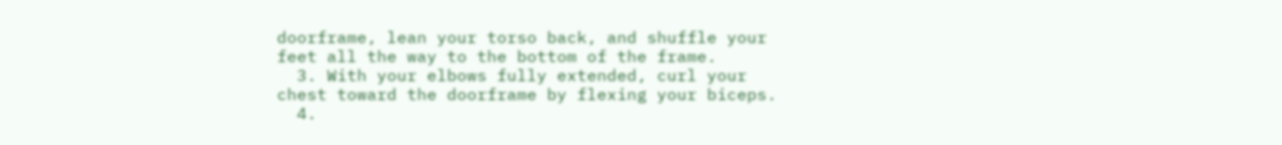doorframe, lean your torso back, and shuffle your feet all the way to the bottom of the frame.
  3. With your elbows fully extended, curl your chest toward the doorframe by flexing your biceps.
  4.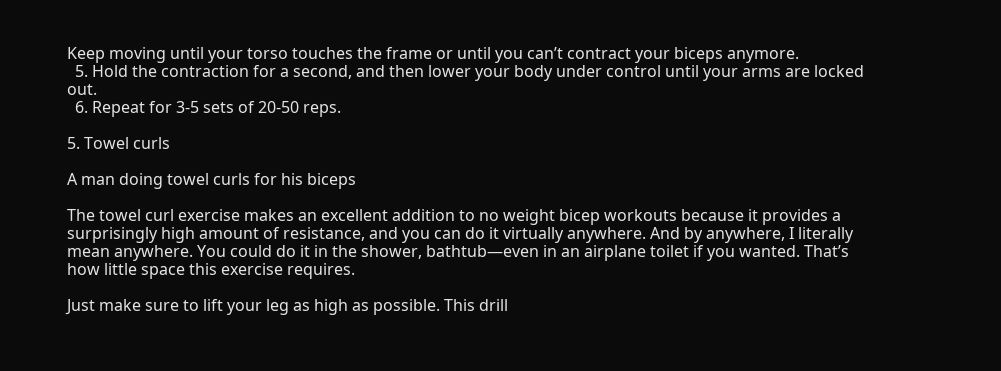Keep moving until your torso touches the frame or until you can’t contract your biceps anymore.
  5. Hold the contraction for a second, and then lower your body under control until your arms are locked out.
  6. Repeat for 3-5 sets of 20-50 reps.

5. Towel curls

A man doing towel curls for his biceps

The towel curl exercise makes an excellent addition to no weight bicep workouts because it provides a surprisingly high amount of resistance, and you can do it virtually anywhere. And by anywhere, I literally mean anywhere. You could do it in the shower, bathtub—even in an airplane toilet if you wanted. That’s how little space this exercise requires.

Just make sure to lift your leg as high as possible. This drill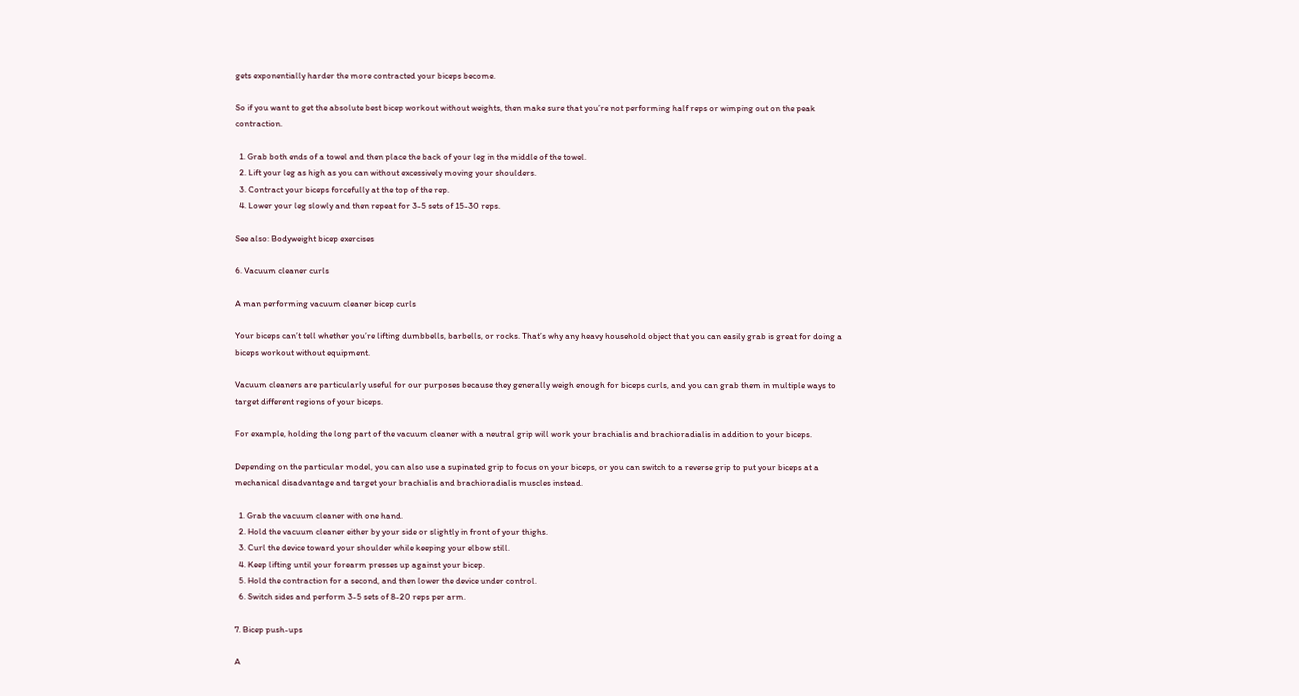gets exponentially harder the more contracted your biceps become.

So if you want to get the absolute best bicep workout without weights, then make sure that you’re not performing half reps or wimping out on the peak contraction.

  1. Grab both ends of a towel and then place the back of your leg in the middle of the towel.
  2. Lift your leg as high as you can without excessively moving your shoulders.
  3. Contract your biceps forcefully at the top of the rep.
  4. Lower your leg slowly and then repeat for 3-5 sets of 15-30 reps.

See also: Bodyweight bicep exercises

6. Vacuum cleaner curls

A man performing vacuum cleaner bicep curls

Your biceps can’t tell whether you’re lifting dumbbells, barbells, or rocks. That’s why any heavy household object that you can easily grab is great for doing a biceps workout without equipment.

Vacuum cleaners are particularly useful for our purposes because they generally weigh enough for biceps curls, and you can grab them in multiple ways to target different regions of your biceps.

For example, holding the long part of the vacuum cleaner with a neutral grip will work your brachialis and brachioradialis in addition to your biceps.

Depending on the particular model, you can also use a supinated grip to focus on your biceps, or you can switch to a reverse grip to put your biceps at a mechanical disadvantage and target your brachialis and brachioradialis muscles instead.

  1. Grab the vacuum cleaner with one hand.
  2. Hold the vacuum cleaner either by your side or slightly in front of your thighs.
  3. Curl the device toward your shoulder while keeping your elbow still.
  4. Keep lifting until your forearm presses up against your bicep.
  5. Hold the contraction for a second, and then lower the device under control.
  6. Switch sides and perform 3-5 sets of 8-20 reps per arm.

7. Bicep push-ups

A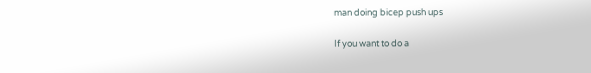man doing bicep push ups

If you want to do a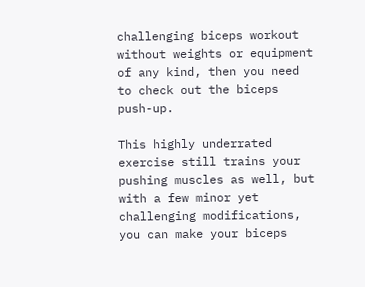challenging biceps workout without weights or equipment of any kind, then you need to check out the biceps push-up.

This highly underrated exercise still trains your pushing muscles as well, but with a few minor yet challenging modifications, you can make your biceps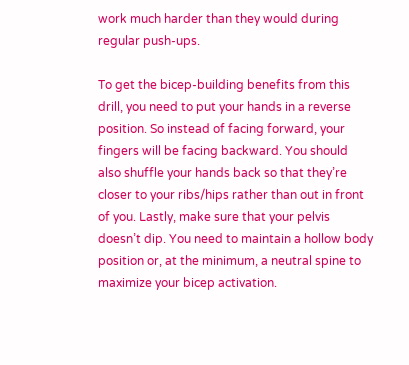work much harder than they would during regular push-ups.

To get the bicep-building benefits from this drill, you need to put your hands in a reverse position. So instead of facing forward, your fingers will be facing backward. You should also shuffle your hands back so that they’re closer to your ribs/hips rather than out in front of you. Lastly, make sure that your pelvis doesn’t dip. You need to maintain a hollow body position or, at the minimum, a neutral spine to maximize your bicep activation.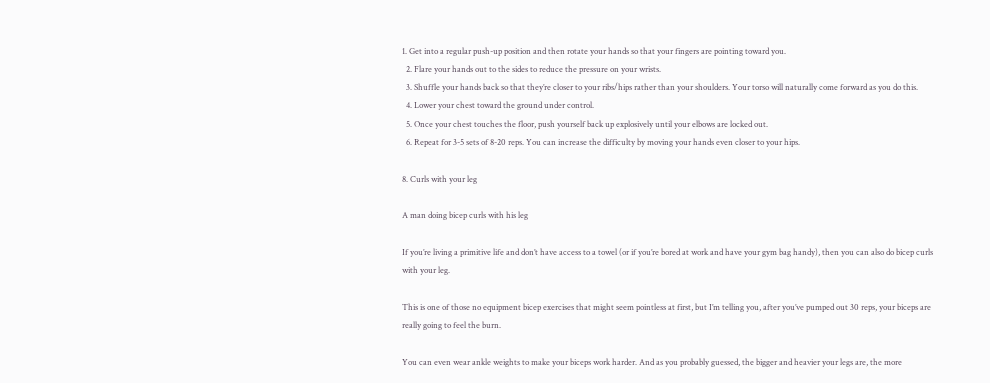1. Get into a regular push-up position and then rotate your hands so that your fingers are pointing toward you.
  2. Flare your hands out to the sides to reduce the pressure on your wrists.
  3. Shuffle your hands back so that they’re closer to your ribs/hips rather than your shoulders. Your torso will naturally come forward as you do this.
  4. Lower your chest toward the ground under control.
  5. Once your chest touches the floor, push yourself back up explosively until your elbows are locked out.
  6. Repeat for 3-5 sets of 8-20 reps. You can increase the difficulty by moving your hands even closer to your hips.

8. Curls with your leg

A man doing bicep curls with his leg

If you’re living a primitive life and don’t have access to a towel (or if you’re bored at work and have your gym bag handy), then you can also do bicep curls with your leg.

This is one of those no equipment bicep exercises that might seem pointless at first, but I’m telling you, after you’ve pumped out 30 reps, your biceps are really going to feel the burn.

You can even wear ankle weights to make your biceps work harder. And as you probably guessed, the bigger and heavier your legs are, the more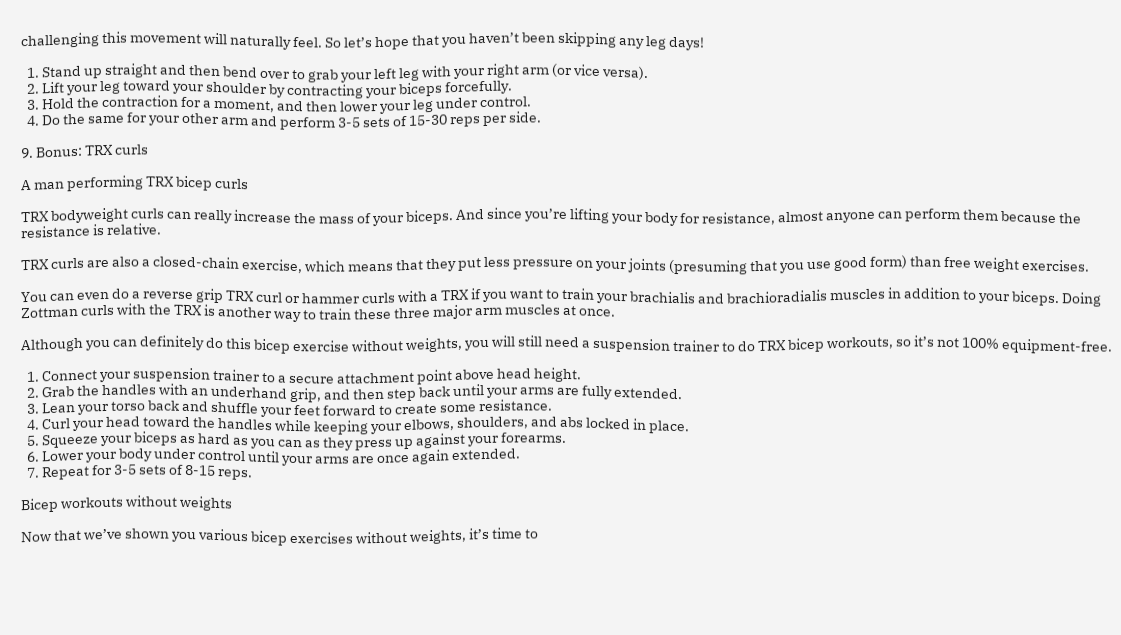challenging this movement will naturally feel. So let’s hope that you haven’t been skipping any leg days!

  1. Stand up straight and then bend over to grab your left leg with your right arm (or vice versa).
  2. Lift your leg toward your shoulder by contracting your biceps forcefully.
  3. Hold the contraction for a moment, and then lower your leg under control.
  4. Do the same for your other arm and perform 3-5 sets of 15-30 reps per side.

9. Bonus: TRX curls

A man performing TRX bicep curls

TRX bodyweight curls can really increase the mass of your biceps. And since you’re lifting your body for resistance, almost anyone can perform them because the resistance is relative.

TRX curls are also a closed-chain exercise, which means that they put less pressure on your joints (presuming that you use good form) than free weight exercises.

You can even do a reverse grip TRX curl or hammer curls with a TRX if you want to train your brachialis and brachioradialis muscles in addition to your biceps. Doing Zottman curls with the TRX is another way to train these three major arm muscles at once.

Although you can definitely do this bicep exercise without weights, you will still need a suspension trainer to do TRX bicep workouts, so it’s not 100% equipment-free.

  1. Connect your suspension trainer to a secure attachment point above head height.
  2. Grab the handles with an underhand grip, and then step back until your arms are fully extended.
  3. Lean your torso back and shuffle your feet forward to create some resistance.
  4. Curl your head toward the handles while keeping your elbows, shoulders, and abs locked in place.
  5. Squeeze your biceps as hard as you can as they press up against your forearms.
  6. Lower your body under control until your arms are once again extended.
  7. Repeat for 3-5 sets of 8-15 reps.

Bicep workouts without weights

Now that we’ve shown you various bicep exercises without weights, it’s time to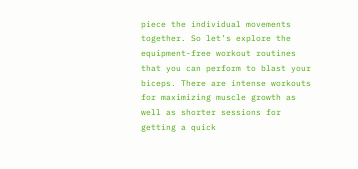piece the individual movements together. So let’s explore the equipment-free workout routines that you can perform to blast your biceps. There are intense workouts for maximizing muscle growth as well as shorter sessions for getting a quick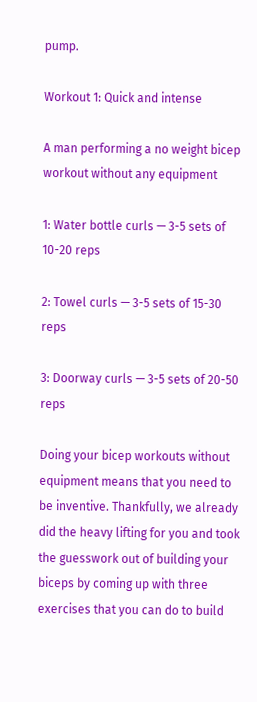pump.

Workout 1: Quick and intense

A man performing a no weight bicep workout without any equipment

1: Water bottle curls — 3-5 sets of 10-20 reps

2: Towel curls — 3-5 sets of 15-30 reps

3: Doorway curls — 3-5 sets of 20-50 reps

Doing your bicep workouts without equipment means that you need to be inventive. Thankfully, we already did the heavy lifting for you and took the guesswork out of building your biceps by coming up with three exercises that you can do to build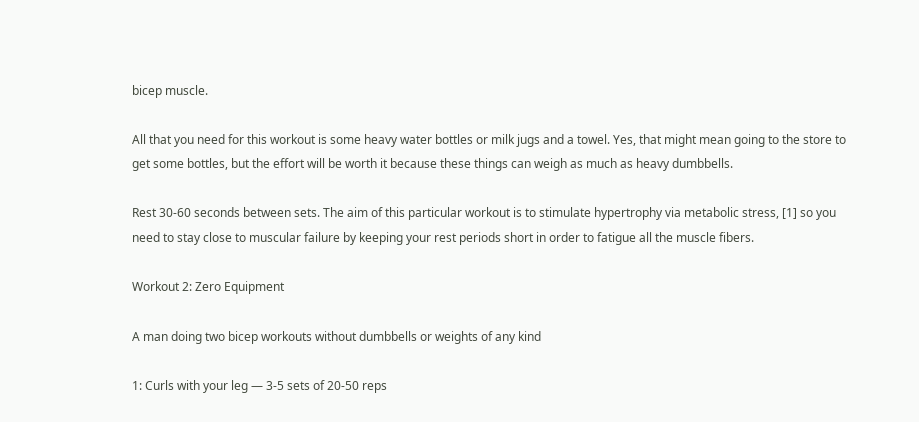bicep muscle.

All that you need for this workout is some heavy water bottles or milk jugs and a towel. Yes, that might mean going to the store to get some bottles, but the effort will be worth it because these things can weigh as much as heavy dumbbells.

Rest 30-60 seconds between sets. The aim of this particular workout is to stimulate hypertrophy via metabolic stress, [1] so you need to stay close to muscular failure by keeping your rest periods short in order to fatigue all the muscle fibers.

Workout 2: Zero Equipment

A man doing two bicep workouts without dumbbells or weights of any kind

1: Curls with your leg — 3-5 sets of 20-50 reps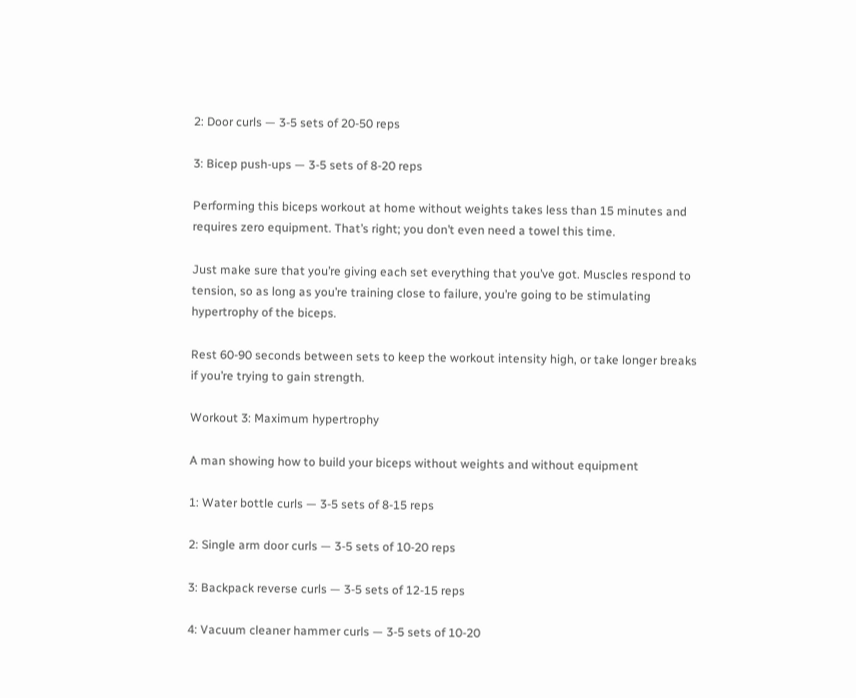2: Door curls — 3-5 sets of 20-50 reps

3: Bicep push-ups — 3-5 sets of 8-20 reps

Performing this biceps workout at home without weights takes less than 15 minutes and requires zero equipment. That’s right; you don’t even need a towel this time.

Just make sure that you’re giving each set everything that you’ve got. Muscles respond to tension, so as long as you’re training close to failure, you’re going to be stimulating hypertrophy of the biceps.

Rest 60-90 seconds between sets to keep the workout intensity high, or take longer breaks if you’re trying to gain strength.

Workout 3: Maximum hypertrophy

A man showing how to build your biceps without weights and without equipment

1: Water bottle curls — 3-5 sets of 8-15 reps

2: Single arm door curls — 3-5 sets of 10-20 reps

3: Backpack reverse curls — 3-5 sets of 12-15 reps

4: Vacuum cleaner hammer curls — 3-5 sets of 10-20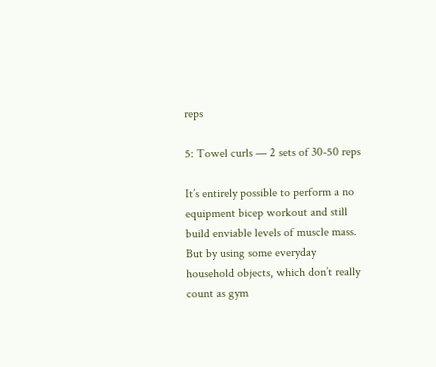reps

5: Towel curls — 2 sets of 30-50 reps

It’s entirely possible to perform a no equipment bicep workout and still build enviable levels of muscle mass. But by using some everyday household objects, which don’t really count as gym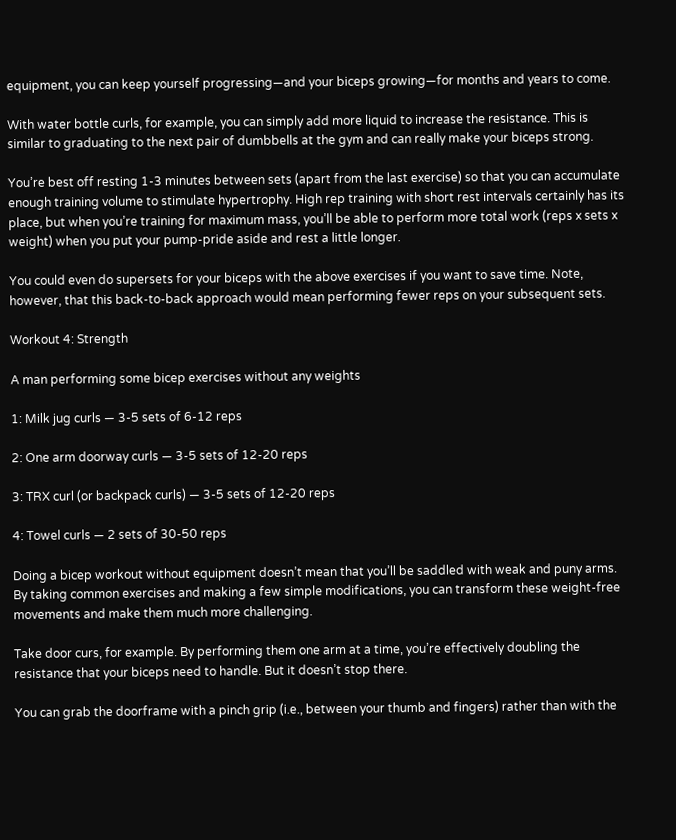equipment, you can keep yourself progressing—and your biceps growing—for months and years to come.

With water bottle curls, for example, you can simply add more liquid to increase the resistance. This is similar to graduating to the next pair of dumbbells at the gym and can really make your biceps strong.

You’re best off resting 1-3 minutes between sets (apart from the last exercise) so that you can accumulate enough training volume to stimulate hypertrophy. High rep training with short rest intervals certainly has its place, but when you’re training for maximum mass, you’ll be able to perform more total work (reps x sets x weight) when you put your pump-pride aside and rest a little longer.

You could even do supersets for your biceps with the above exercises if you want to save time. Note, however, that this back-to-back approach would mean performing fewer reps on your subsequent sets.

Workout 4: Strength

A man performing some bicep exercises without any weights

1: Milk jug curls — 3-5 sets of 6-12 reps

2: One arm doorway curls — 3-5 sets of 12-20 reps

3: TRX curl (or backpack curls) — 3-5 sets of 12-20 reps

4: Towel curls — 2 sets of 30-50 reps

Doing a bicep workout without equipment doesn’t mean that you’ll be saddled with weak and puny arms. By taking common exercises and making a few simple modifications, you can transform these weight-free movements and make them much more challenging.

Take door curs, for example. By performing them one arm at a time, you’re effectively doubling the resistance that your biceps need to handle. But it doesn’t stop there.

You can grab the doorframe with a pinch grip (i.e., between your thumb and fingers) rather than with the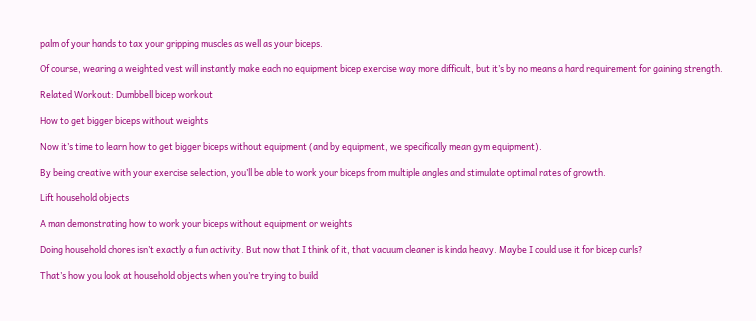palm of your hands to tax your gripping muscles as well as your biceps.

Of course, wearing a weighted vest will instantly make each no equipment bicep exercise way more difficult, but it’s by no means a hard requirement for gaining strength.

Related Workout: Dumbbell bicep workout

How to get bigger biceps without weights

Now it’s time to learn how to get bigger biceps without equipment (and by equipment, we specifically mean gym equipment).

By being creative with your exercise selection, you’ll be able to work your biceps from multiple angles and stimulate optimal rates of growth.

Lift household objects

A man demonstrating how to work your biceps without equipment or weights

Doing household chores isn’t exactly a fun activity. But now that I think of it, that vacuum cleaner is kinda heavy. Maybe I could use it for bicep curls?

That’s how you look at household objects when you’re trying to build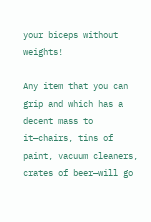your biceps without weights!

Any item that you can grip and which has a decent mass to it—chairs, tins of paint, vacuum cleaners, crates of beer—will go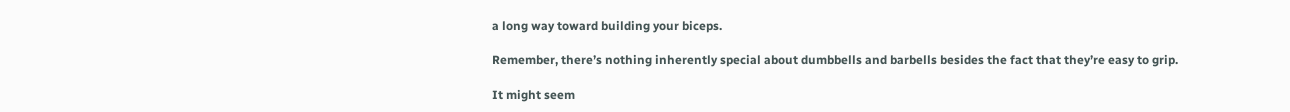a long way toward building your biceps.

Remember, there’s nothing inherently special about dumbbells and barbells besides the fact that they’re easy to grip.

It might seem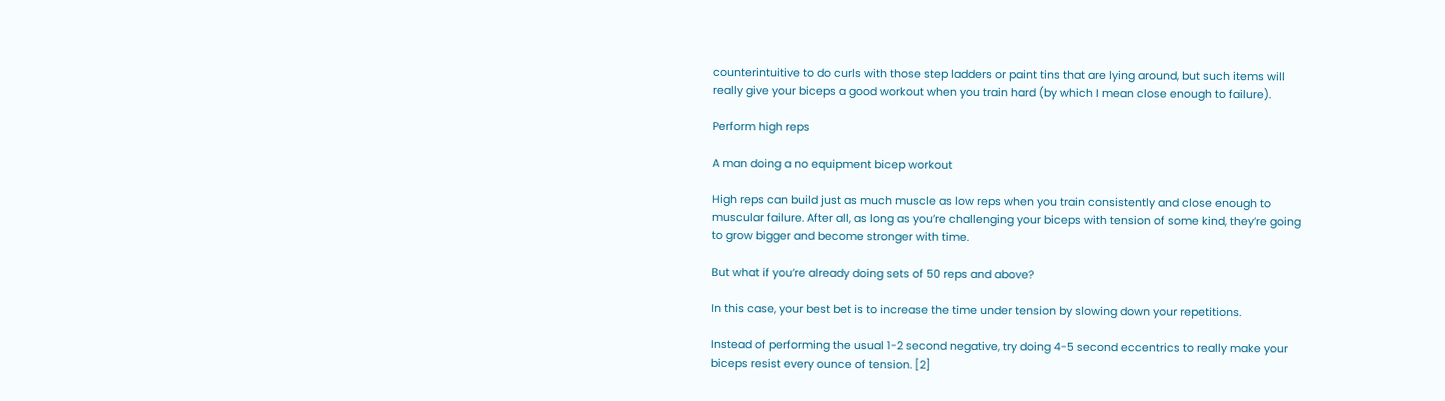counterintuitive to do curls with those step ladders or paint tins that are lying around, but such items will really give your biceps a good workout when you train hard (by which I mean close enough to failure).

Perform high reps

A man doing a no equipment bicep workout

High reps can build just as much muscle as low reps when you train consistently and close enough to muscular failure. After all, as long as you’re challenging your biceps with tension of some kind, they’re going to grow bigger and become stronger with time.

But what if you’re already doing sets of 50 reps and above?

In this case, your best bet is to increase the time under tension by slowing down your repetitions.

Instead of performing the usual 1-2 second negative, try doing 4-5 second eccentrics to really make your biceps resist every ounce of tension. [2]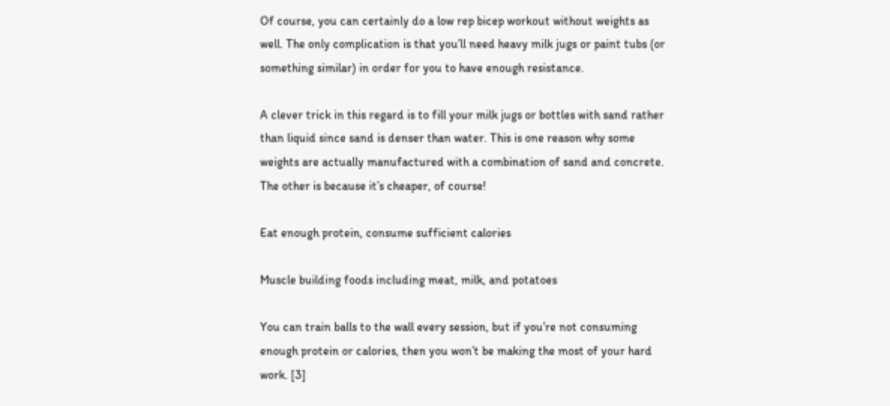Of course, you can certainly do a low rep bicep workout without weights as well. The only complication is that you’ll need heavy milk jugs or paint tubs (or something similar) in order for you to have enough resistance.

A clever trick in this regard is to fill your milk jugs or bottles with sand rather than liquid since sand is denser than water. This is one reason why some weights are actually manufactured with a combination of sand and concrete. The other is because it’s cheaper, of course!

Eat enough protein, consume sufficient calories

Muscle building foods including meat, milk, and potatoes

You can train balls to the wall every session, but if you’re not consuming enough protein or calories, then you won’t be making the most of your hard work. [3]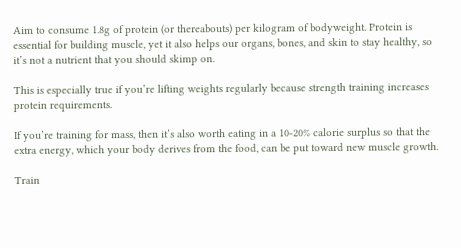Aim to consume 1.8g of protein (or thereabouts) per kilogram of bodyweight. Protein is essential for building muscle, yet it also helps our organs, bones, and skin to stay healthy, so it’s not a nutrient that you should skimp on.

This is especially true if you’re lifting weights regularly because strength training increases protein requirements.

If you’re training for mass, then it’s also worth eating in a 10-20% calorie surplus so that the extra energy, which your body derives from the food, can be put toward new muscle growth.

Train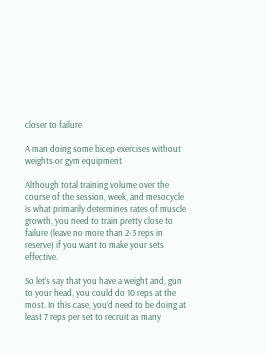closer to failure

A man doing some bicep exercises without weights or gym equipment

Although total training volume over the course of the session, week, and mesocycle is what primarily determines rates of muscle growth, you need to train pretty close to failure (leave no more than 2-3 reps in reserve) if you want to make your sets effective.

So let’s say that you have a weight and, gun to your head, you could do 10 reps at the most. In this case, you’d need to be doing at least 7 reps per set to recruit as many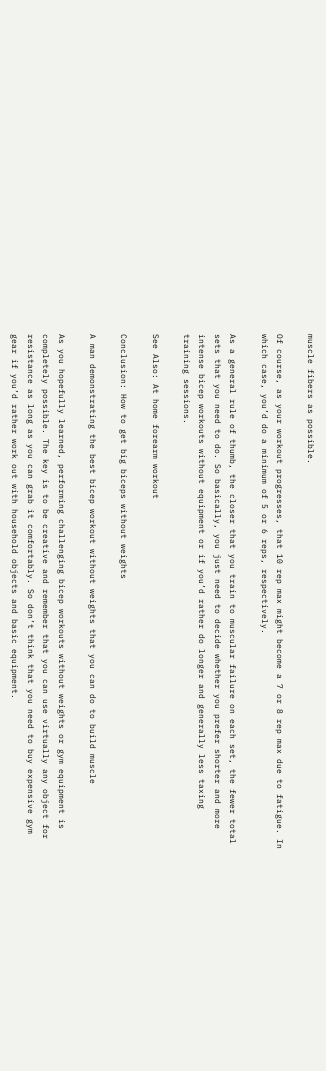muscle fibers as possible.

Of course, as your workout progresses, that 10 rep max might become a 7 or 8 rep max due to fatigue. In which case, you’d do a minimum of 5 or 6 reps, respectively.

As a general rule of thumb, the closer that you train to muscular failure on each set, the fewer total sets that you need to do. So basically, you just need to decide whether you prefer shorter and more intense bicep workouts without equipment or if you’d rather do longer and generally less taxing training sessions.

See Also: At home forearm workout

Conclusion: How to get big biceps without weights

A man demonstrating the best bicep workout without weights that you can do to build muscle

As you hopefully learned, performing challenging bicep workouts without weights or gym equipment is completely possible. The key is to be creative and remember that you can use virtually any object for resistance as long as you can grab it comfortably. So don’t think that you need to buy expensive gym gear if you’d rather work out with household objects and basic equipment.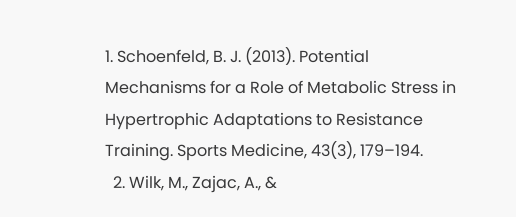1. Schoenfeld, B. J. (2013). Potential Mechanisms for a Role of Metabolic Stress in Hypertrophic Adaptations to Resistance Training. Sports Medicine, 43(3), 179–194.
  2. Wilk, M., Zajac, A., &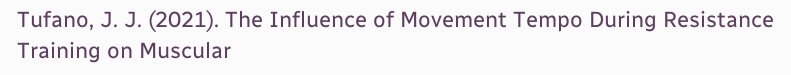Tufano, J. J. (2021). The Influence of Movement Tempo During Resistance Training on Muscular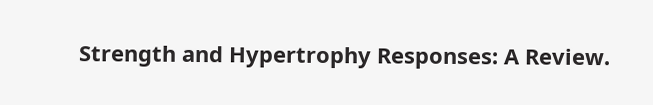Strength and Hypertrophy Responses: A Review.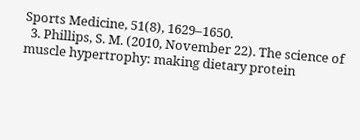Sports Medicine, 51(8), 1629–1650.
  3. Phillips, S. M. (2010, November 22). The science of muscle hypertrophy: making dietary protein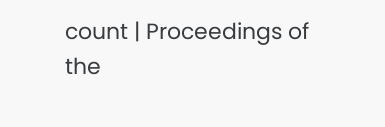count | Proceedings of the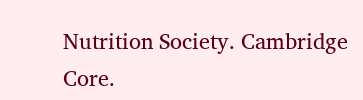Nutrition Society. Cambridge Core.